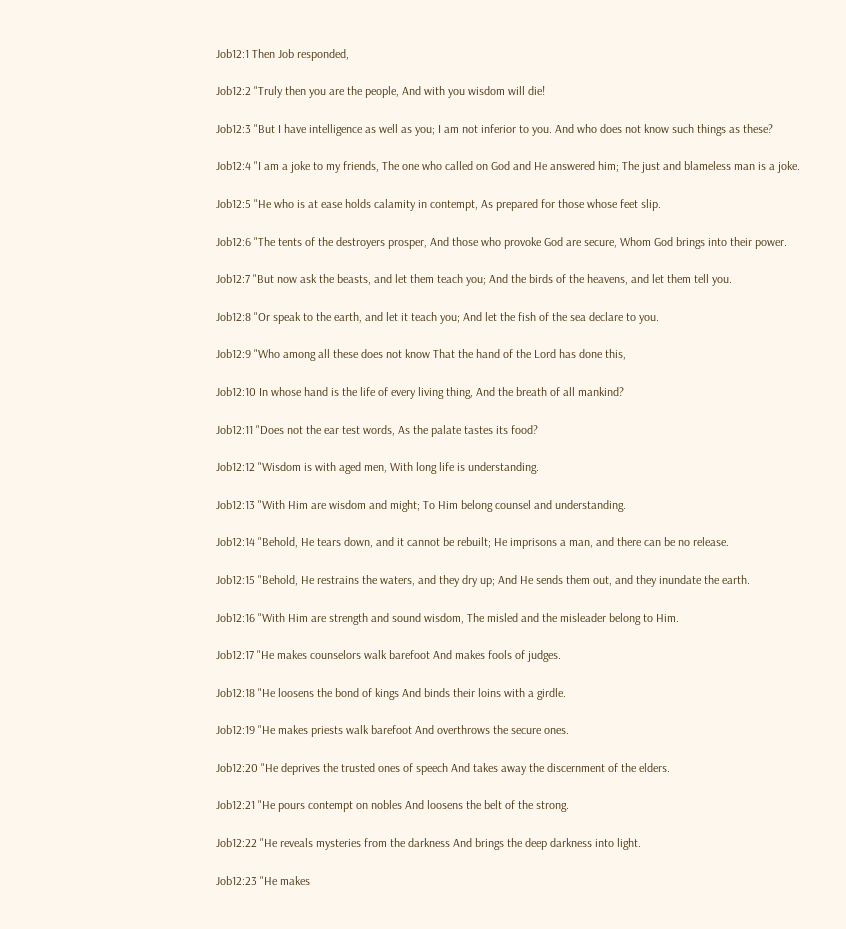Job12:1 Then Job responded,

Job12:2 "Truly then you are the people, And with you wisdom will die!

Job12:3 "But I have intelligence as well as you; I am not inferior to you. And who does not know such things as these?

Job12:4 "I am a joke to my friends, The one who called on God and He answered him; The just and blameless man is a joke.

Job12:5 "He who is at ease holds calamity in contempt, As prepared for those whose feet slip.

Job12:6 "The tents of the destroyers prosper, And those who provoke God are secure, Whom God brings into their power.

Job12:7 "But now ask the beasts, and let them teach you; And the birds of the heavens, and let them tell you.

Job12:8 "Or speak to the earth, and let it teach you; And let the fish of the sea declare to you.

Job12:9 "Who among all these does not know That the hand of the Lord has done this,

Job12:10 In whose hand is the life of every living thing, And the breath of all mankind?

Job12:11 "Does not the ear test words, As the palate tastes its food?

Job12:12 "Wisdom is with aged men, With long life is understanding.

Job12:13 "With Him are wisdom and might; To Him belong counsel and understanding.

Job12:14 "Behold, He tears down, and it cannot be rebuilt; He imprisons a man, and there can be no release.

Job12:15 "Behold, He restrains the waters, and they dry up; And He sends them out, and they inundate the earth.

Job12:16 "With Him are strength and sound wisdom, The misled and the misleader belong to Him.

Job12:17 "He makes counselors walk barefoot And makes fools of judges.

Job12:18 "He loosens the bond of kings And binds their loins with a girdle.

Job12:19 "He makes priests walk barefoot And overthrows the secure ones.

Job12:20 "He deprives the trusted ones of speech And takes away the discernment of the elders.

Job12:21 "He pours contempt on nobles And loosens the belt of the strong.

Job12:22 "He reveals mysteries from the darkness And brings the deep darkness into light.

Job12:23 "He makes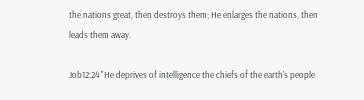the nations great, then destroys them; He enlarges the nations, then leads them away.

Job12:24 "He deprives of intelligence the chiefs of the earth's people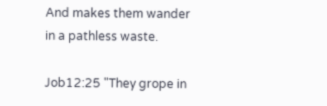And makes them wander in a pathless waste.

Job12:25 "They grope in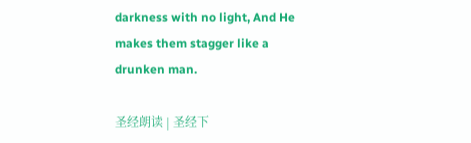darkness with no light, And He makes them stagger like a drunken man.

圣经朗读 | 圣经下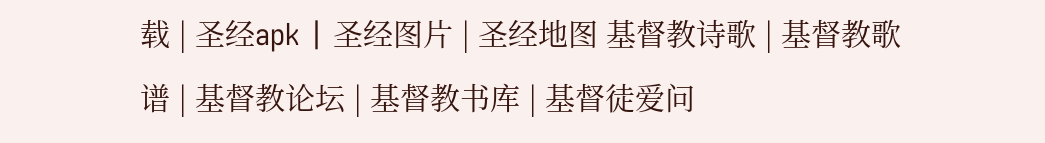载 | 圣经apk | 圣经图片 | 圣经地图 基督教诗歌 | 基督教歌谱 | 基督教论坛 | 基督教书库 | 基督徒爱问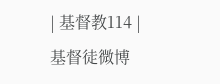| 基督教114 | 基督徒微博